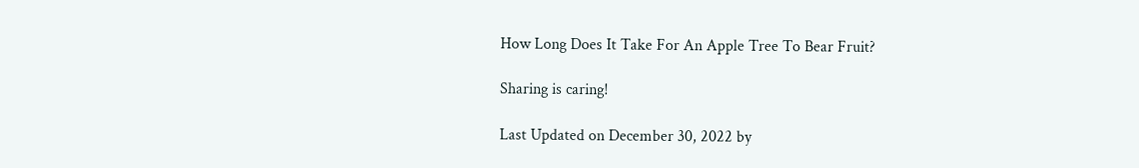How Long Does It Take For An Apple Tree To Bear Fruit?

Sharing is caring!

Last Updated on December 30, 2022 by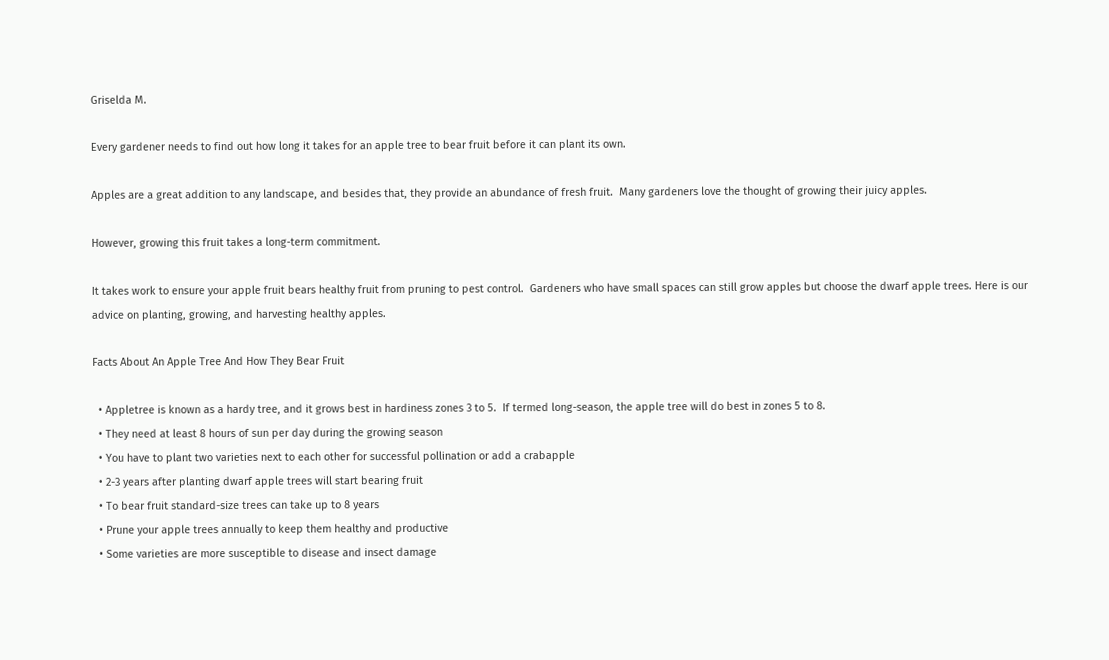Griselda M.

Every gardener needs to find out how long it takes for an apple tree to bear fruit before it can plant its own.

Apples are a great addition to any landscape, and besides that, they provide an abundance of fresh fruit.  Many gardeners love the thought of growing their juicy apples.

However, growing this fruit takes a long-term commitment.

It takes work to ensure your apple fruit bears healthy fruit from pruning to pest control.  Gardeners who have small spaces can still grow apples but choose the dwarf apple trees. Here is our advice on planting, growing, and harvesting healthy apples.

Facts About An Apple Tree And How They Bear Fruit

  • Appletree is known as a hardy tree, and it grows best in hardiness zones 3 to 5.  If termed long-season, the apple tree will do best in zones 5 to 8.
  • They need at least 8 hours of sun per day during the growing season
  • You have to plant two varieties next to each other for successful pollination or add a crabapple
  • 2-3 years after planting dwarf apple trees will start bearing fruit
  • To bear fruit standard-size trees can take up to 8 years
  • Prune your apple trees annually to keep them healthy and productive
  • Some varieties are more susceptible to disease and insect damage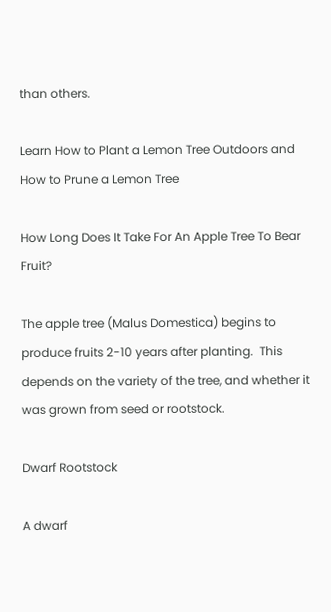than others.

Learn How to Plant a Lemon Tree Outdoors and How to Prune a Lemon Tree

How Long Does It Take For An Apple Tree To Bear Fruit?

The apple tree (Malus Domestica) begins to produce fruits 2-10 years after planting.  This depends on the variety of the tree, and whether it was grown from seed or rootstock.

Dwarf Rootstock

A dwarf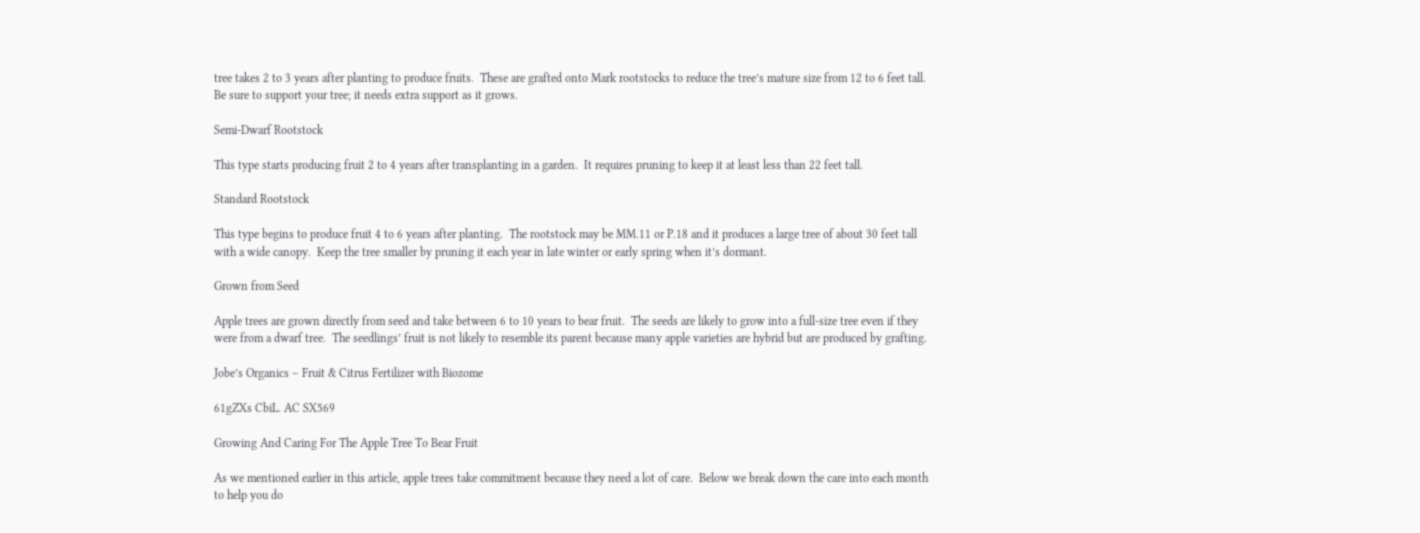tree takes 2 to 3 years after planting to produce fruits.  These are grafted onto Mark rootstocks to reduce the tree’s mature size from 12 to 6 feet tall.  Be sure to support your tree; it needs extra support as it grows.

Semi-Dwarf Rootstock

This type starts producing fruit 2 to 4 years after transplanting in a garden.  It requires pruning to keep it at least less than 22 feet tall.

Standard Rootstock

This type begins to produce fruit 4 to 6 years after planting.  The rootstock may be MM.11 or P.18 and it produces a large tree of about 30 feet tall with a wide canopy.  Keep the tree smaller by pruning it each year in late winter or early spring when it’s dormant.

Grown from Seed

Apple trees are grown directly from seed and take between 6 to 10 years to bear fruit.  The seeds are likely to grow into a full-size tree even if they were from a dwarf tree.  The seedlings’ fruit is not likely to resemble its parent because many apple varieties are hybrid but are produced by grafting.

Jobe’s Organics – Fruit & Citrus Fertilizer with Biozome

61gZXs CbiL. AC SX569

Growing And Caring For The Apple Tree To Bear Fruit

As we mentioned earlier in this article, apple trees take commitment because they need a lot of care.  Below we break down the care into each month to help you do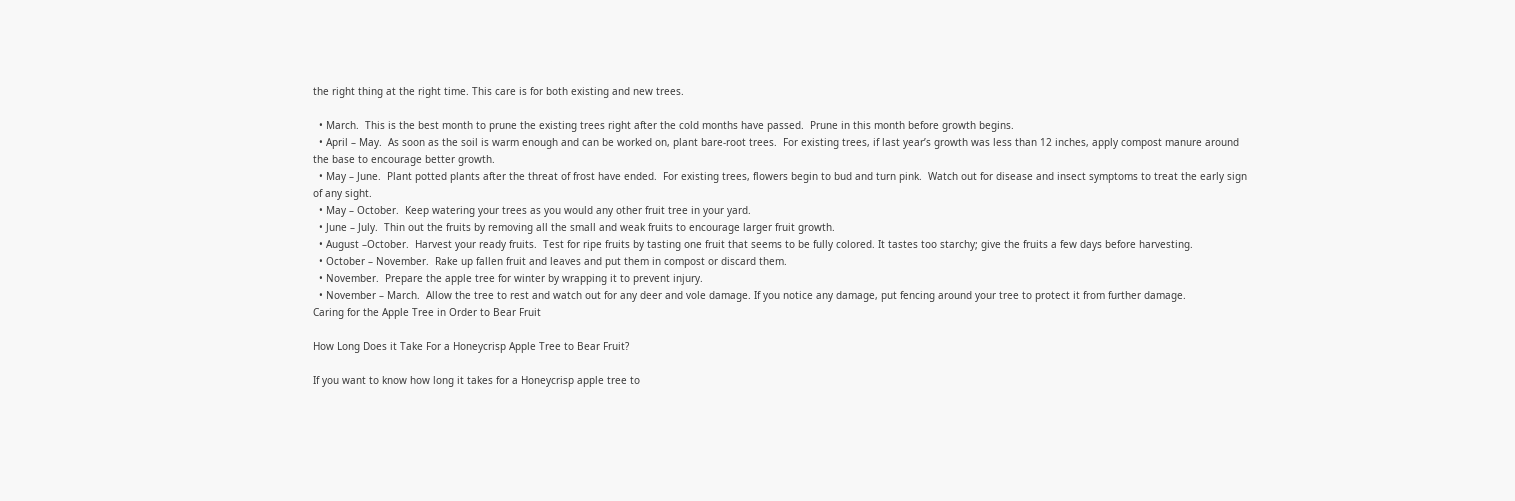the right thing at the right time. This care is for both existing and new trees.

  • March.  This is the best month to prune the existing trees right after the cold months have passed.  Prune in this month before growth begins.
  • April – May.  As soon as the soil is warm enough and can be worked on, plant bare-root trees.  For existing trees, if last year’s growth was less than 12 inches, apply compost manure around the base to encourage better growth.
  • May – June.  Plant potted plants after the threat of frost have ended.  For existing trees, flowers begin to bud and turn pink.  Watch out for disease and insect symptoms to treat the early sign of any sight.
  • May – October.  Keep watering your trees as you would any other fruit tree in your yard.
  • June – July.  Thin out the fruits by removing all the small and weak fruits to encourage larger fruit growth.
  • August –October.  Harvest your ready fruits.  Test for ripe fruits by tasting one fruit that seems to be fully colored. It tastes too starchy; give the fruits a few days before harvesting.
  • October – November.  Rake up fallen fruit and leaves and put them in compost or discard them.
  • November.  Prepare the apple tree for winter by wrapping it to prevent injury.
  • November – March.  Allow the tree to rest and watch out for any deer and vole damage. If you notice any damage, put fencing around your tree to protect it from further damage.
Caring for the Apple Tree in Order to Bear Fruit

How Long Does it Take For a Honeycrisp Apple Tree to Bear Fruit?

If you want to know how long it takes for a Honeycrisp apple tree to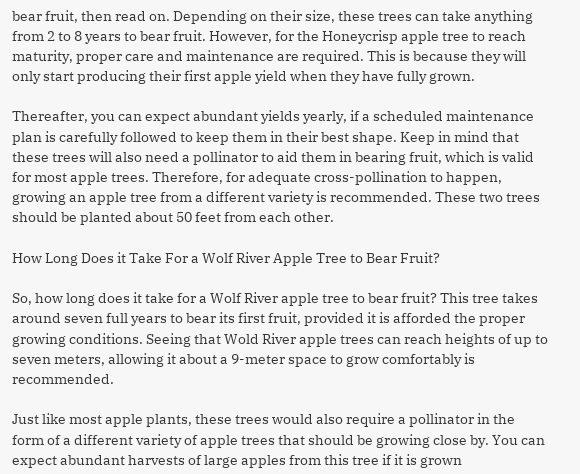bear fruit, then read on. Depending on their size, these trees can take anything from 2 to 8 years to bear fruit. However, for the Honeycrisp apple tree to reach maturity, proper care and maintenance are required. This is because they will only start producing their first apple yield when they have fully grown.

Thereafter, you can expect abundant yields yearly, if a scheduled maintenance plan is carefully followed to keep them in their best shape. Keep in mind that these trees will also need a pollinator to aid them in bearing fruit, which is valid for most apple trees. Therefore, for adequate cross-pollination to happen, growing an apple tree from a different variety is recommended. These two trees should be planted about 50 feet from each other.

How Long Does it Take For a Wolf River Apple Tree to Bear Fruit?

So, how long does it take for a Wolf River apple tree to bear fruit? This tree takes around seven full years to bear its first fruit, provided it is afforded the proper growing conditions. Seeing that Wold River apple trees can reach heights of up to seven meters, allowing it about a 9-meter space to grow comfortably is recommended.

Just like most apple plants, these trees would also require a pollinator in the form of a different variety of apple trees that should be growing close by. You can expect abundant harvests of large apples from this tree if it is grown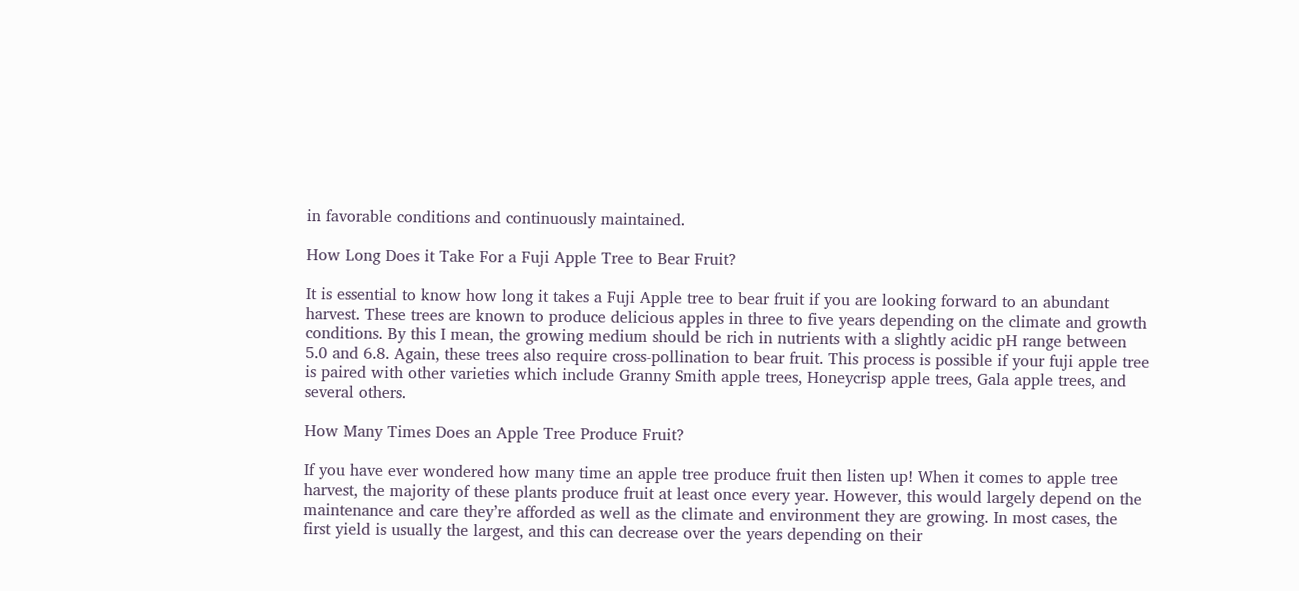in favorable conditions and continuously maintained.

How Long Does it Take For a Fuji Apple Tree to Bear Fruit?

It is essential to know how long it takes a Fuji Apple tree to bear fruit if you are looking forward to an abundant harvest. These trees are known to produce delicious apples in three to five years depending on the climate and growth conditions. By this I mean, the growing medium should be rich in nutrients with a slightly acidic pH range between 5.0 and 6.8. Again, these trees also require cross-pollination to bear fruit. This process is possible if your fuji apple tree is paired with other varieties which include Granny Smith apple trees, Honeycrisp apple trees, Gala apple trees, and several others.

How Many Times Does an Apple Tree Produce Fruit?

If you have ever wondered how many time an apple tree produce fruit then listen up! When it comes to apple tree harvest, the majority of these plants produce fruit at least once every year. However, this would largely depend on the maintenance and care they’re afforded as well as the climate and environment they are growing. In most cases, the first yield is usually the largest, and this can decrease over the years depending on their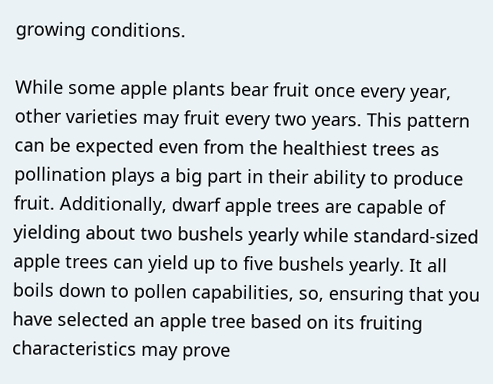growing conditions.

While some apple plants bear fruit once every year, other varieties may fruit every two years. This pattern can be expected even from the healthiest trees as pollination plays a big part in their ability to produce fruit. Additionally, dwarf apple trees are capable of yielding about two bushels yearly while standard-sized apple trees can yield up to five bushels yearly. It all boils down to pollen capabilities, so, ensuring that you have selected an apple tree based on its fruiting characteristics may prove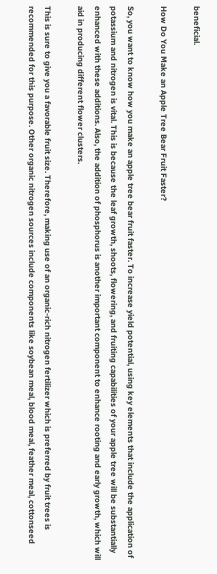beneficial.

How Do You Make an Apple Tree Bear Fruit Faster?

So, you want to know how you make an apple tree bear fruit faster. To increase yield potential, using key elements that include the application of potassium and nitrogen is vital. This is because the leaf growth, shoots, flowering, and fruiting capabilities of your apple tree will be substantially enhanced with these additions. Also, the addition of phosphorus is another important component to enhance rooting and early growth, which will aid in producing different flower clusters.

This is sure to give you a favorable fruit size. Therefore, making use of an organic-rich nitrogen fertilizer which is preferred by fruit trees is recommended for this purpose. Other organic nitrogen sources include components like soybean meal, blood meal, feather meal, cottonseed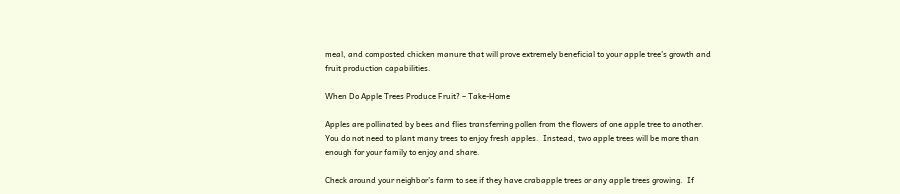meal, and composted chicken manure that will prove extremely beneficial to your apple tree’s growth and fruit production capabilities.

When Do Apple Trees Produce Fruit? – Take-Home

Apples are pollinated by bees and flies transferring pollen from the flowers of one apple tree to another.  You do not need to plant many trees to enjoy fresh apples.  Instead, two apple trees will be more than enough for your family to enjoy and share.

Check around your neighbor’s farm to see if they have crabapple trees or any apple trees growing.  If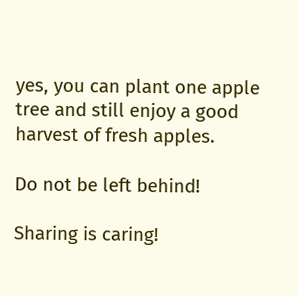yes, you can plant one apple tree and still enjoy a good harvest of fresh apples.

Do not be left behind!

Sharing is caring!